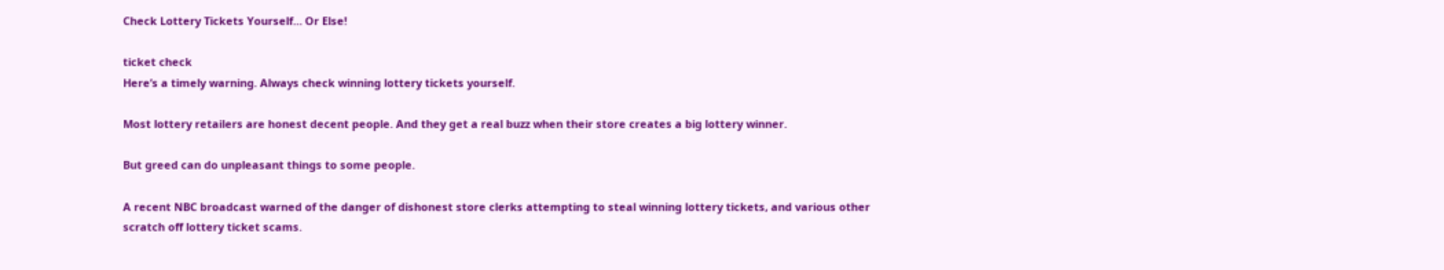Check Lottery Tickets Yourself… Or Else!

ticket check
Here’s a timely warning. Always check winning lottery tickets yourself.

Most lottery retailers are honest decent people. And they get a real buzz when their store creates a big lottery winner.

But greed can do unpleasant things to some people.

A recent NBC broadcast warned of the danger of dishonest store clerks attempting to steal winning lottery tickets, and various other scratch off lottery ticket scams.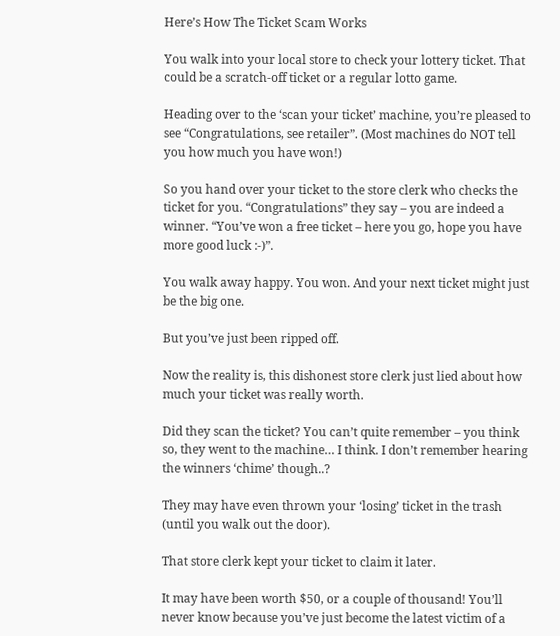Here’s How The Ticket Scam Works

You walk into your local store to check your lottery ticket. That could be a scratch-off ticket or a regular lotto game.

Heading over to the ‘scan your ticket’ machine, you’re pleased to see “Congratulations, see retailer”. (Most machines do NOT tell you how much you have won!)

So you hand over your ticket to the store clerk who checks the ticket for you. “Congratulations” they say – you are indeed a winner. “You’ve won a free ticket – here you go, hope you have more good luck :-)”.

You walk away happy. You won. And your next ticket might just be the big one.

But you’ve just been ripped off.

Now the reality is, this dishonest store clerk just lied about how much your ticket was really worth.

Did they scan the ticket? You can’t quite remember – you think so, they went to the machine… I think. I don’t remember hearing the winners ‘chime’ though..?

They may have even thrown your ‘losing’ ticket in the trash (until you walk out the door).

That store clerk kept your ticket to claim it later.

It may have been worth $50, or a couple of thousand! You’ll never know because you’ve just become the latest victim of a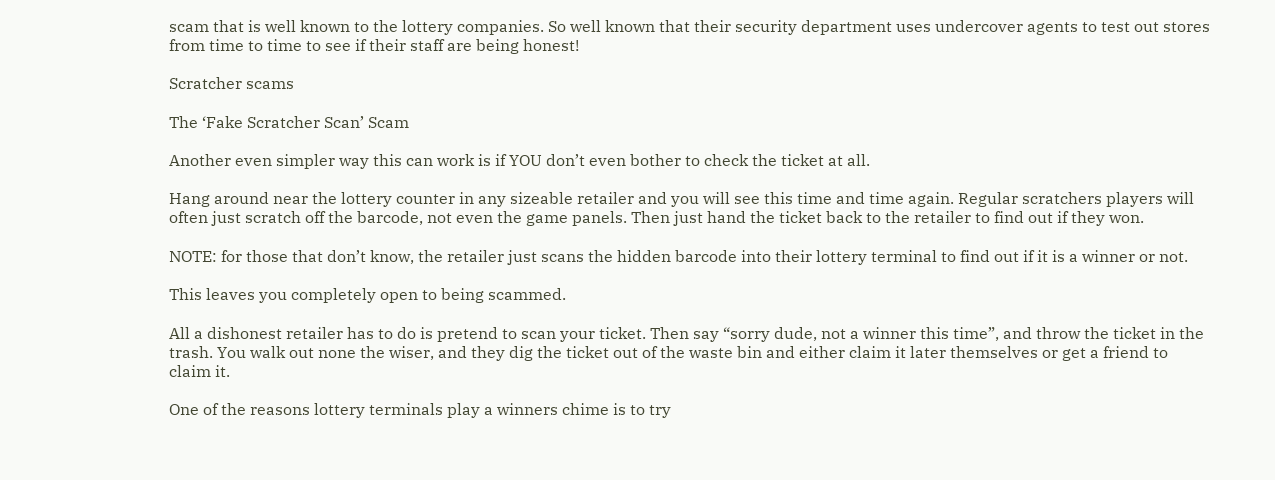scam that is well known to the lottery companies. So well known that their security department uses undercover agents to test out stores from time to time to see if their staff are being honest!

Scratcher scams

The ‘Fake Scratcher Scan’ Scam

Another even simpler way this can work is if YOU don’t even bother to check the ticket at all.

Hang around near the lottery counter in any sizeable retailer and you will see this time and time again. Regular scratchers players will often just scratch off the barcode, not even the game panels. Then just hand the ticket back to the retailer to find out if they won.

NOTE: for those that don’t know, the retailer just scans the hidden barcode into their lottery terminal to find out if it is a winner or not.

This leaves you completely open to being scammed.

All a dishonest retailer has to do is pretend to scan your ticket. Then say “sorry dude, not a winner this time”, and throw the ticket in the trash. You walk out none the wiser, and they dig the ticket out of the waste bin and either claim it later themselves or get a friend to claim it.

One of the reasons lottery terminals play a winners chime is to try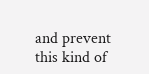and prevent this kind of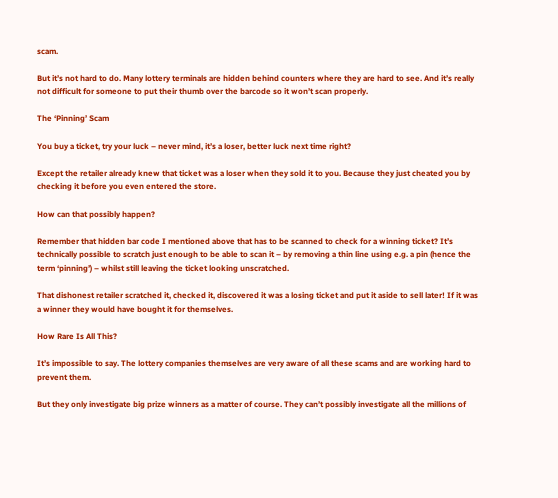scam.

But it’s not hard to do. Many lottery terminals are hidden behind counters where they are hard to see. And it’s really not difficult for someone to put their thumb over the barcode so it won’t scan properly.

The ‘Pinning’ Scam

You buy a ticket, try your luck – never mind, it’s a loser, better luck next time right?

Except the retailer already knew that ticket was a loser when they sold it to you. Because they just cheated you by checking it before you even entered the store.

How can that possibly happen?

Remember that hidden bar code I mentioned above that has to be scanned to check for a winning ticket? It’s technically possible to scratch just enough to be able to scan it – by removing a thin line using e.g. a pin (hence the term ‘pinning’) – whilst still leaving the ticket looking unscratched.

That dishonest retailer scratched it, checked it, discovered it was a losing ticket and put it aside to sell later! If it was a winner they would have bought it for themselves.

How Rare Is All This?

It’s impossible to say. The lottery companies themselves are very aware of all these scams and are working hard to prevent them.

But they only investigate big prize winners as a matter of course. They can’t possibly investigate all the millions of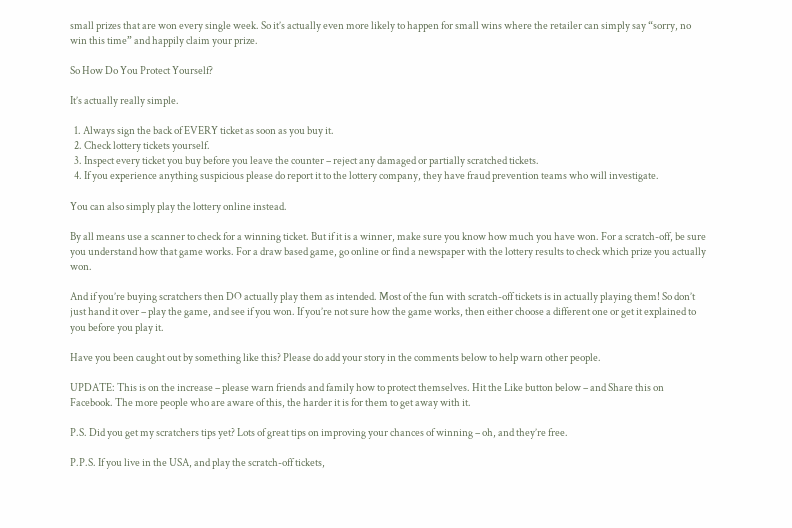small prizes that are won every single week. So it’s actually even more likely to happen for small wins where the retailer can simply say “sorry, no win this time” and happily claim your prize.

So How Do You Protect Yourself?

It’s actually really simple.

  1. Always sign the back of EVERY ticket as soon as you buy it.
  2. Check lottery tickets yourself.
  3. Inspect every ticket you buy before you leave the counter – reject any damaged or partially scratched tickets.
  4. If you experience anything suspicious please do report it to the lottery company, they have fraud prevention teams who will investigate.

You can also simply play the lottery online instead.

By all means use a scanner to check for a winning ticket. But if it is a winner, make sure you know how much you have won. For a scratch-off, be sure you understand how that game works. For a draw based game, go online or find a newspaper with the lottery results to check which prize you actually won.

And if you’re buying scratchers then DO actually play them as intended. Most of the fun with scratch-off tickets is in actually playing them! So don’t just hand it over – play the game, and see if you won. If you’re not sure how the game works, then either choose a different one or get it explained to you before you play it.

Have you been caught out by something like this? Please do add your story in the comments below to help warn other people.

UPDATE: This is on the increase – please warn friends and family how to protect themselves. Hit the Like button below – and Share this on Facebook. The more people who are aware of this, the harder it is for them to get away with it.

P.S. Did you get my scratchers tips yet? Lots of great tips on improving your chances of winning – oh, and they’re free.

P.P.S. If you live in the USA, and play the scratch-off tickets,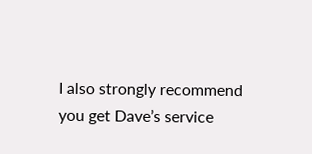I also strongly recommend you get Dave’s service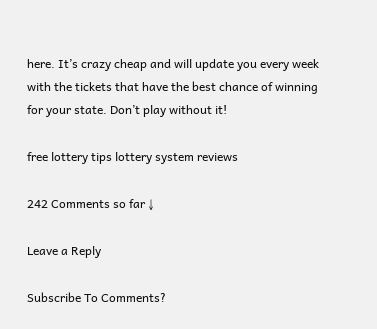here. It’s crazy cheap and will update you every week with the tickets that have the best chance of winning for your state. Don’t play without it!

free lottery tips lottery system reviews

242 Comments so far ↓

Leave a Reply

Subscribe To Comments?